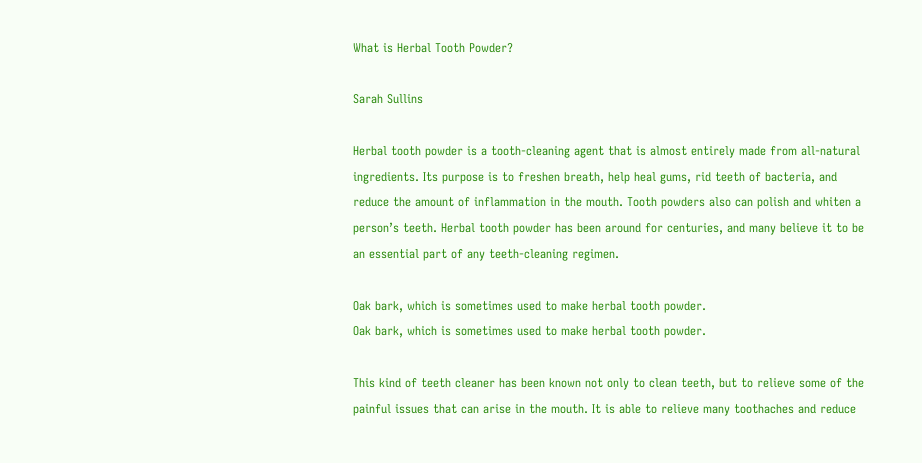What is Herbal Tooth Powder?

Sarah Sullins

Herbal tooth powder is a tooth-cleaning agent that is almost entirely made from all-natural ingredients. Its purpose is to freshen breath, help heal gums, rid teeth of bacteria, and reduce the amount of inflammation in the mouth. Tooth powders also can polish and whiten a person’s teeth. Herbal tooth powder has been around for centuries, and many believe it to be an essential part of any teeth-cleaning regimen.

Oak bark, which is sometimes used to make herbal tooth powder.
Oak bark, which is sometimes used to make herbal tooth powder.

This kind of teeth cleaner has been known not only to clean teeth, but to relieve some of the painful issues that can arise in the mouth. It is able to relieve many toothaches and reduce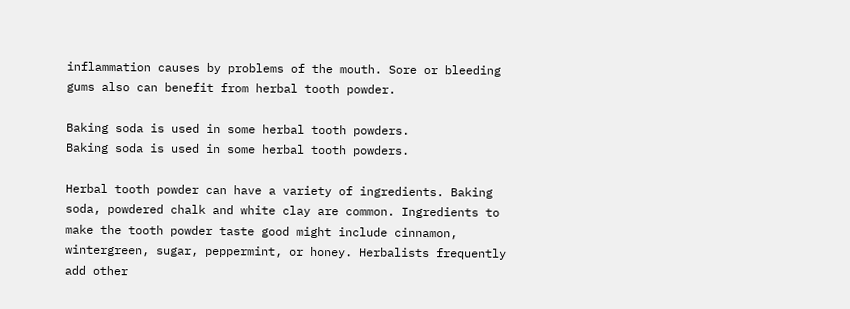inflammation causes by problems of the mouth. Sore or bleeding gums also can benefit from herbal tooth powder.

Baking soda is used in some herbal tooth powders.
Baking soda is used in some herbal tooth powders.

Herbal tooth powder can have a variety of ingredients. Baking soda, powdered chalk and white clay are common. Ingredients to make the tooth powder taste good might include cinnamon, wintergreen, sugar, peppermint, or honey. Herbalists frequently add other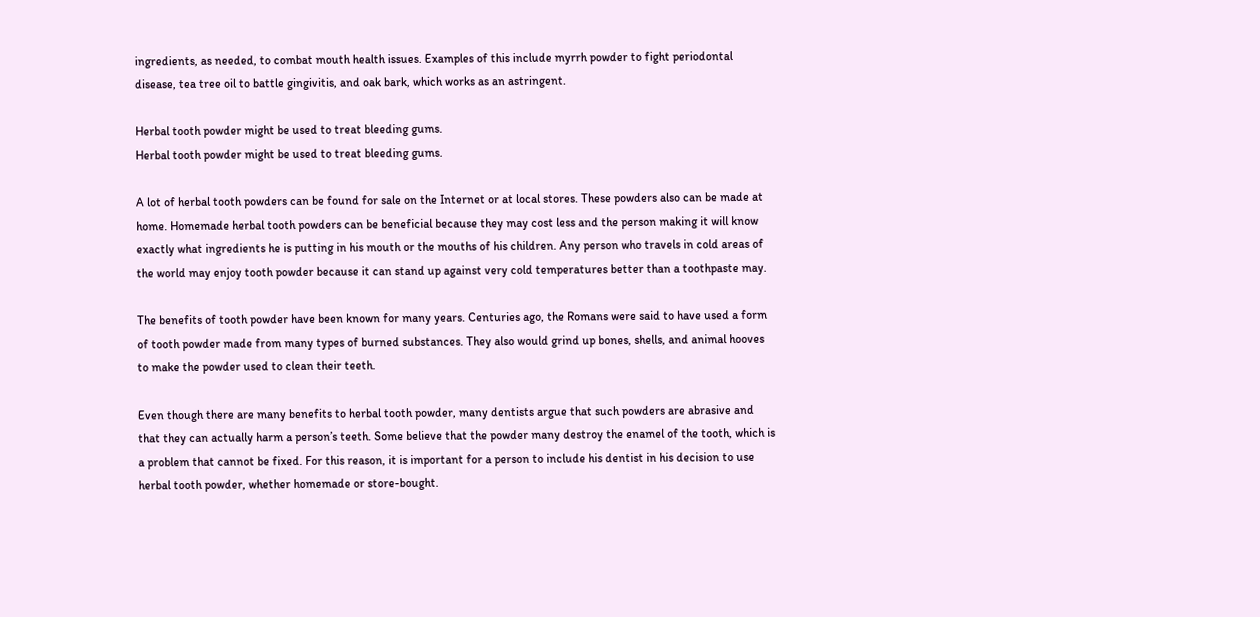ingredients, as needed, to combat mouth health issues. Examples of this include myrrh powder to fight periodontal disease, tea tree oil to battle gingivitis, and oak bark, which works as an astringent.

Herbal tooth powder might be used to treat bleeding gums.
Herbal tooth powder might be used to treat bleeding gums.

A lot of herbal tooth powders can be found for sale on the Internet or at local stores. These powders also can be made at home. Homemade herbal tooth powders can be beneficial because they may cost less and the person making it will know exactly what ingredients he is putting in his mouth or the mouths of his children. Any person who travels in cold areas of the world may enjoy tooth powder because it can stand up against very cold temperatures better than a toothpaste may.

The benefits of tooth powder have been known for many years. Centuries ago, the Romans were said to have used a form of tooth powder made from many types of burned substances. They also would grind up bones, shells, and animal hooves to make the powder used to clean their teeth.

Even though there are many benefits to herbal tooth powder, many dentists argue that such powders are abrasive and that they can actually harm a person’s teeth. Some believe that the powder many destroy the enamel of the tooth, which is a problem that cannot be fixed. For this reason, it is important for a person to include his dentist in his decision to use herbal tooth powder, whether homemade or store-bought.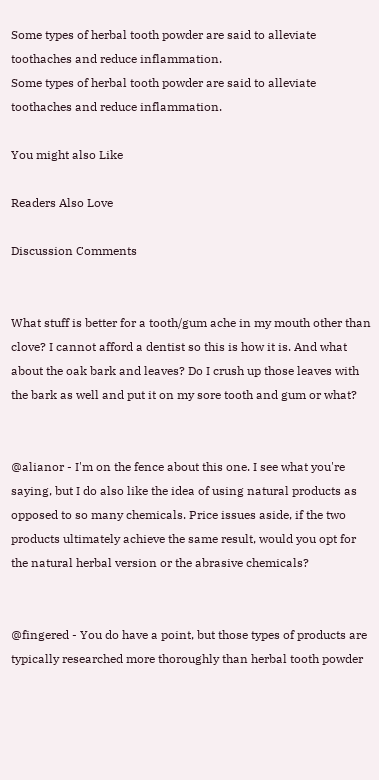Some types of herbal tooth powder are said to alleviate toothaches and reduce inflammation.
Some types of herbal tooth powder are said to alleviate toothaches and reduce inflammation.

You might also Like

Readers Also Love

Discussion Comments


What stuff is better for a tooth/gum ache in my mouth other than clove? I cannot afford a dentist so this is how it is. And what about the oak bark and leaves? Do I crush up those leaves with the bark as well and put it on my sore tooth and gum or what?


@alianor - I'm on the fence about this one. I see what you're saying, but I do also like the idea of using natural products as opposed to so many chemicals. Price issues aside, if the two products ultimately achieve the same result, would you opt for the natural herbal version or the abrasive chemicals?


@fingered - You do have a point, but those types of products are typically researched more thoroughly than herbal tooth powder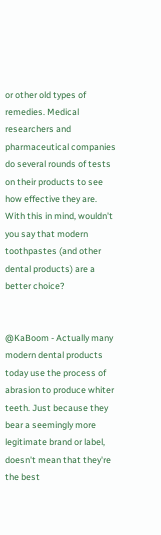or other old types of remedies. Medical researchers and pharmaceutical companies do several rounds of tests on their products to see how effective they are. With this in mind, wouldn't you say that modern toothpastes (and other dental products) are a better choice?


@KaBoom - Actually many modern dental products today use the process of abrasion to produce whiter teeth. Just because they bear a seemingly more legitimate brand or label, doesn't mean that they're the best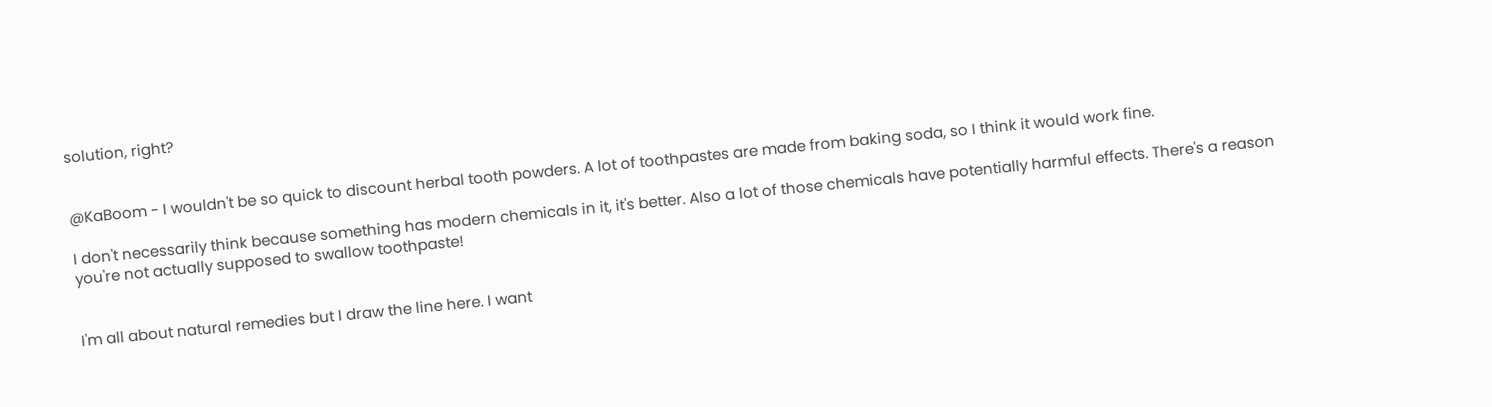solution, right?


@KaBoom - I wouldn't be so quick to discount herbal tooth powders. A lot of toothpastes are made from baking soda, so I think it would work fine.

I don't necessarily think because something has modern chemicals in it, it's better. Also a lot of those chemicals have potentially harmful effects. There's a reason you're not actually supposed to swallow toothpaste!


I'm all about natural remedies but I draw the line here. I want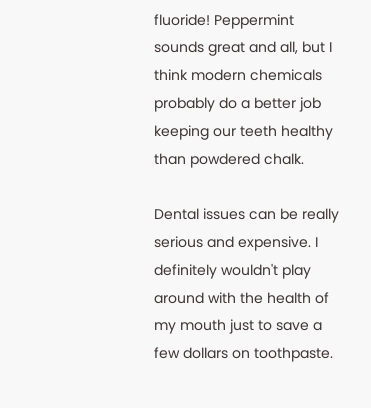fluoride! Peppermint sounds great and all, but I think modern chemicals probably do a better job keeping our teeth healthy than powdered chalk.

Dental issues can be really serious and expensive. I definitely wouldn't play around with the health of my mouth just to save a few dollars on toothpaste.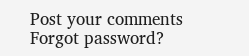Post your comments
Forgot password?